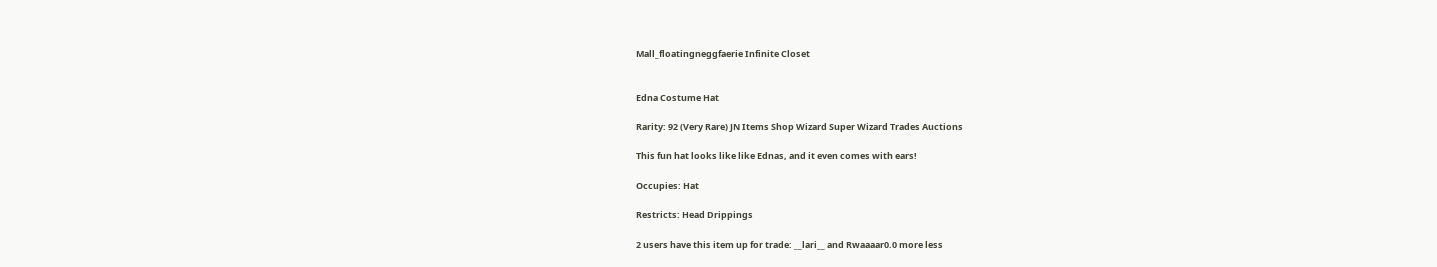Mall_floatingneggfaerie Infinite Closet


Edna Costume Hat

Rarity: 92 (Very Rare) JN Items Shop Wizard Super Wizard Trades Auctions

This fun hat looks like like Ednas, and it even comes with ears!

Occupies: Hat

Restricts: Head Drippings

2 users have this item up for trade: __lari__ and Rwaaaar0.0 more less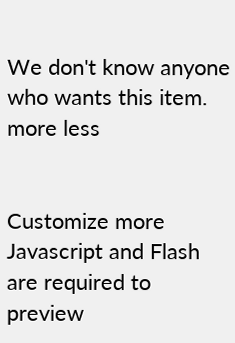We don't know anyone who wants this item. more less


Customize more
Javascript and Flash are required to preview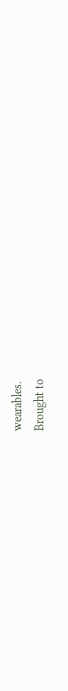wearables.
Brought to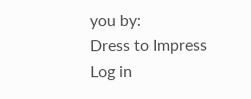you by:
Dress to Impress
Log in